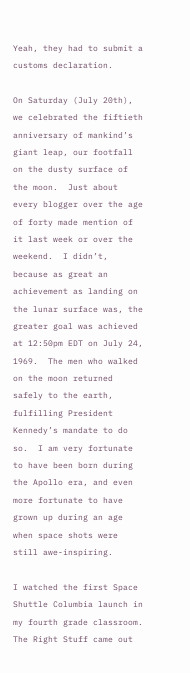Yeah, they had to submit a customs declaration.

On Saturday (July 20th), we celebrated the fiftieth anniversary of mankind’s giant leap, our footfall on the dusty surface of the moon.  Just about every blogger over the age of forty made mention of it last week or over the weekend.  I didn’t, because as great an achievement as landing on the lunar surface was, the greater goal was achieved at 12:50pm EDT on July 24, 1969.  The men who walked on the moon returned safely to the earth, fulfilling President Kennedy’s mandate to do so.  I am very fortunate to have been born during the Apollo era, and even more fortunate to have grown up during an age when space shots were still awe-inspiring.

I watched the first Space Shuttle Columbia launch in my fourth grade classroom.  The Right Stuff came out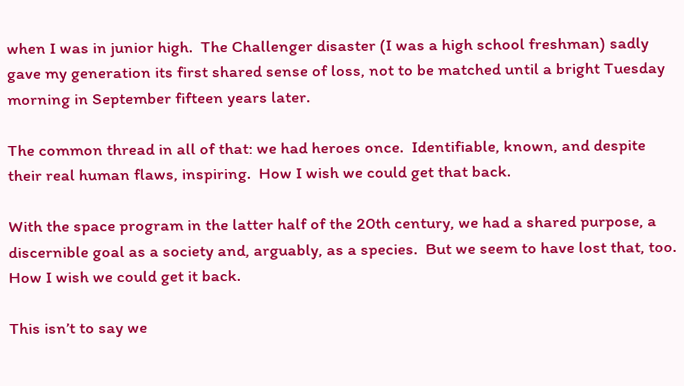when I was in junior high.  The Challenger disaster (I was a high school freshman) sadly gave my generation its first shared sense of loss, not to be matched until a bright Tuesday morning in September fifteen years later.

The common thread in all of that: we had heroes once.  Identifiable, known, and despite their real human flaws, inspiring.  How I wish we could get that back.

With the space program in the latter half of the 20th century, we had a shared purpose, a discernible goal as a society and, arguably, as a species.  But we seem to have lost that, too.  How I wish we could get it back.

This isn’t to say we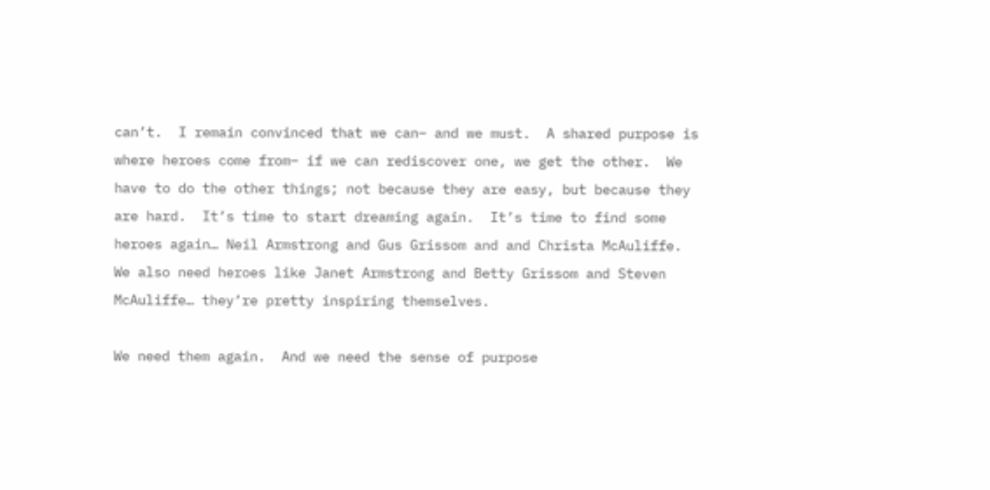can’t.  I remain convinced that we can– and we must.  A shared purpose is where heroes come from– if we can rediscover one, we get the other.  We have to do the other things; not because they are easy, but because they are hard.  It’s time to start dreaming again.  It’s time to find some heroes again… Neil Armstrong and Gus Grissom and and Christa McAuliffe.  We also need heroes like Janet Armstrong and Betty Grissom and Steven McAuliffe… they’re pretty inspiring themselves.

We need them again.  And we need the sense of purpose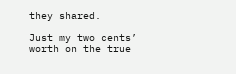they shared.

Just my two cents’ worth on the true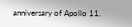anniversary of Apollo 11.